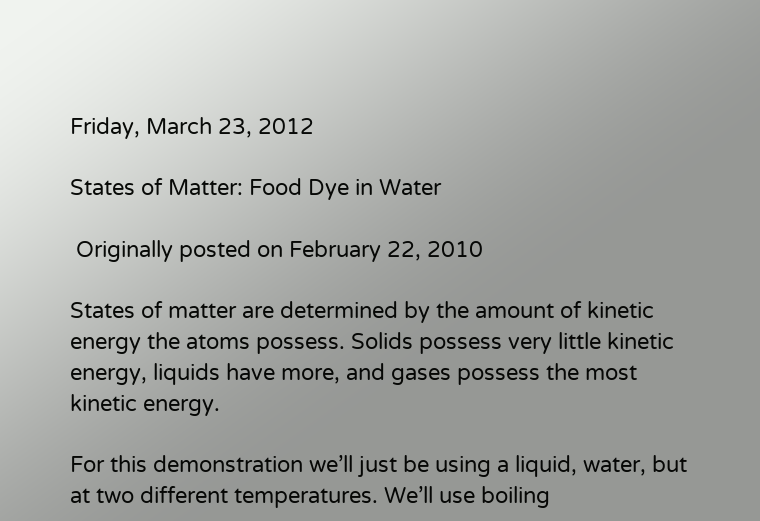Friday, March 23, 2012

States of Matter: Food Dye in Water

 Originally posted on February 22, 2010

States of matter are determined by the amount of kinetic energy the atoms possess. Solids possess very little kinetic energy, liquids have more, and gases possess the most kinetic energy.

For this demonstration we’ll just be using a liquid, water, but at two different temperatures. We’ll use boiling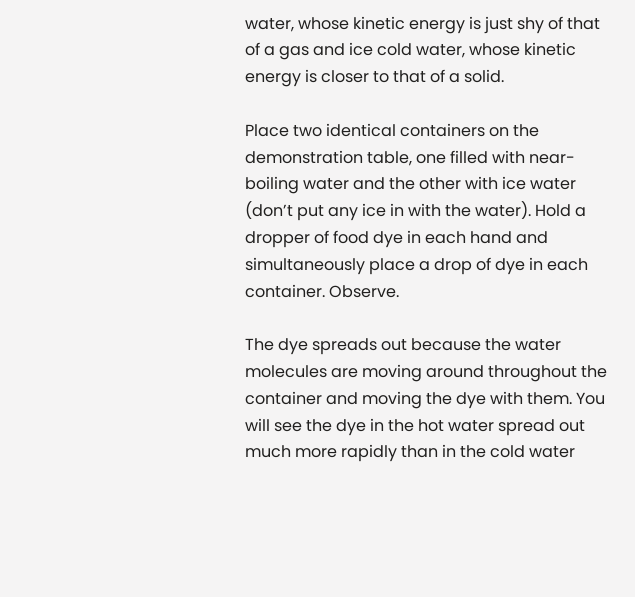water, whose kinetic energy is just shy of that of a gas and ice cold water, whose kinetic energy is closer to that of a solid.

Place two identical containers on the demonstration table, one filled with near-boiling water and the other with ice water (don’t put any ice in with the water). Hold a dropper of food dye in each hand and simultaneously place a drop of dye in each container. Observe.

The dye spreads out because the water molecules are moving around throughout the container and moving the dye with them. You will see the dye in the hot water spread out much more rapidly than in the cold water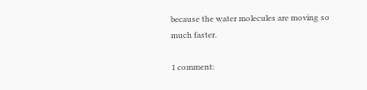because the water molecules are moving so much faster.

1 comment: